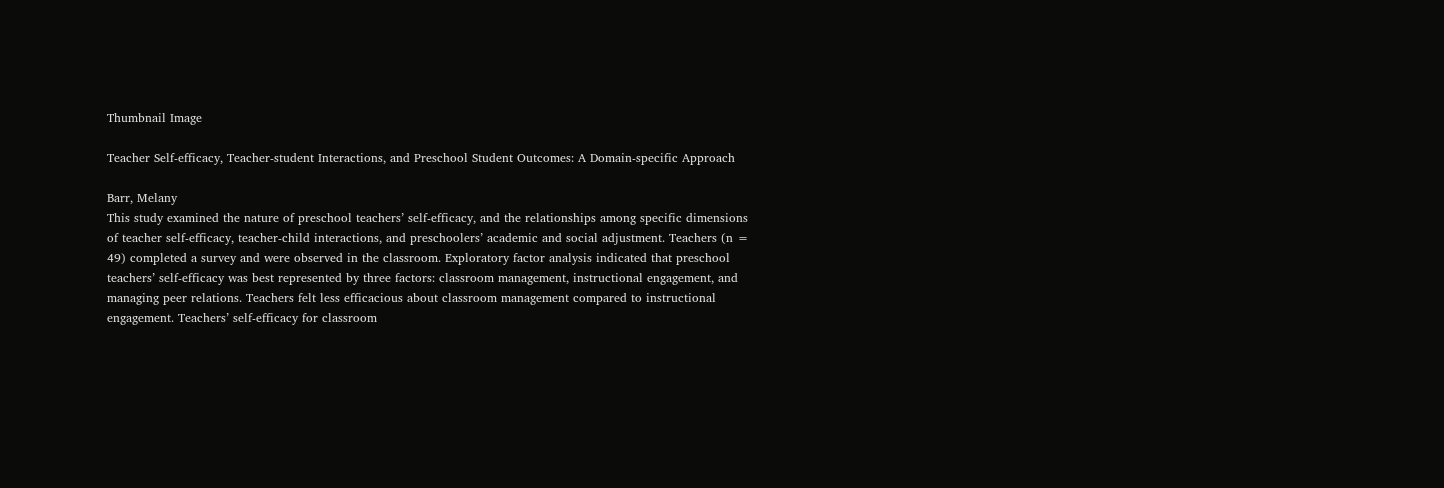Thumbnail Image

Teacher Self-efficacy, Teacher-student Interactions, and Preschool Student Outcomes: A Domain-specific Approach

Barr, Melany
This study examined the nature of preschool teachers’ self-efficacy, and the relationships among specific dimensions of teacher self-efficacy, teacher-child interactions, and preschoolers’ academic and social adjustment. Teachers (n = 49) completed a survey and were observed in the classroom. Exploratory factor analysis indicated that preschool teachers’ self-efficacy was best represented by three factors: classroom management, instructional engagement, and managing peer relations. Teachers felt less efficacious about classroom management compared to instructional engagement. Teachers’ self-efficacy for classroom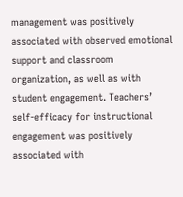management was positively associated with observed emotional support and classroom organization, as well as with student engagement. Teachers’ self-efficacy for instructional engagement was positively associated with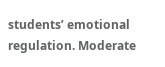students’ emotional regulation. Moderate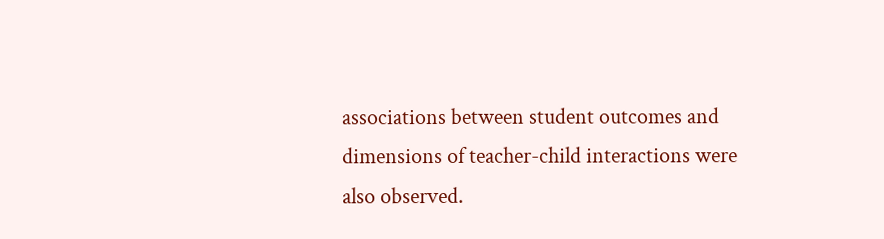associations between student outcomes and dimensions of teacher-child interactions were also observed.